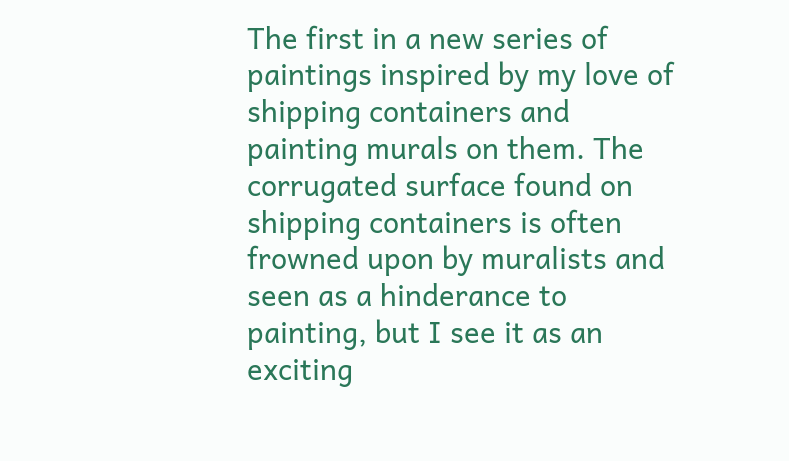The first in a new series of paintings inspired by my love of shipping containers and painting murals on them. The corrugated surface found on shipping containers is often frowned upon by muralists and seen as a hinderance to painting, but I see it as an exciting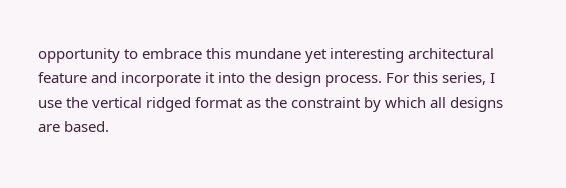opportunity to embrace this mundane yet interesting architectural feature and incorporate it into the design process. For this series, I use the vertical ridged format as the constraint by which all designs are based.